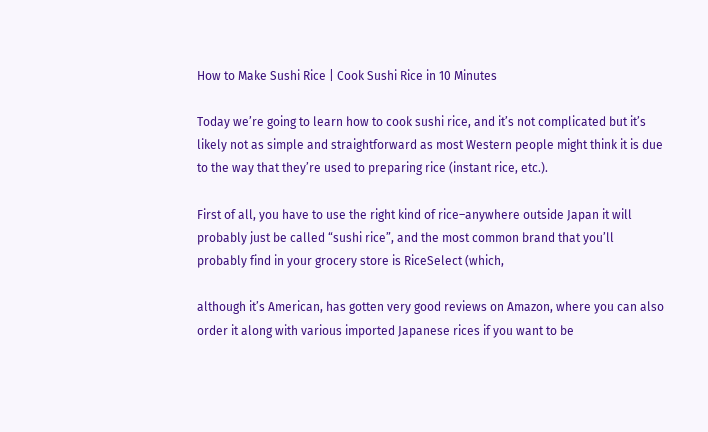How to Make Sushi Rice | Cook Sushi Rice in 10 Minutes

Today we’re going to learn how to cook sushi rice, and it’s not complicated but it’s likely not as simple and straightforward as most Western people might think it is due to the way that they’re used to preparing rice (instant rice, etc.).

First of all, you have to use the right kind of rice–anywhere outside Japan it will probably just be called “sushi rice”, and the most common brand that you’ll probably find in your grocery store is RiceSelect (which,

although it’s American, has gotten very good reviews on Amazon, where you can also order it along with various imported Japanese rices if you want to be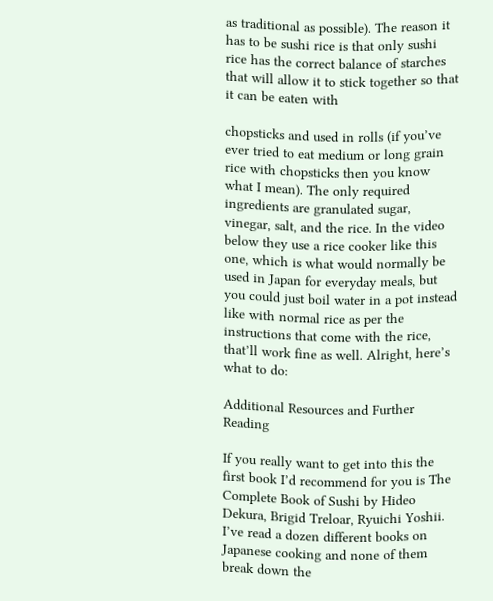as traditional as possible). The reason it has to be sushi rice is that only sushi rice has the correct balance of starches that will allow it to stick together so that it can be eaten with

chopsticks and used in rolls (if you’ve ever tried to eat medium or long grain rice with chopsticks then you know what I mean). The only required ingredients are granulated sugar, vinegar, salt, and the rice. In the video below they use a rice cooker like this one, which is what would normally be used in Japan for everyday meals, but you could just boil water in a pot instead like with normal rice as per the instructions that come with the rice, that’ll work fine as well. Alright, here’s what to do:

Additional Resources and Further Reading

If you really want to get into this the first book I’d recommend for you is The Complete Book of Sushi by Hideo Dekura, Brigid Treloar, Ryuichi Yoshii. I’ve read a dozen different books on Japanese cooking and none of them break down the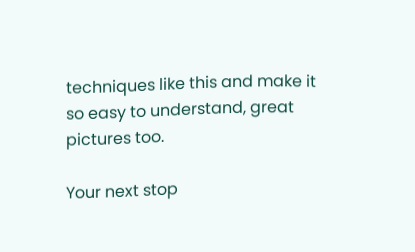techniques like this and make it so easy to understand, great pictures too.

Your next stop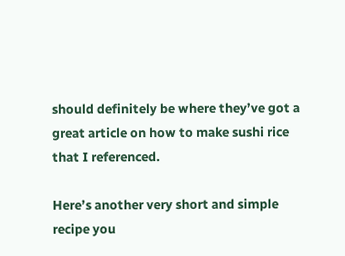should definitely be where they’ve got a great article on how to make sushi rice that I referenced.

Here’s another very short and simple recipe you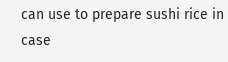can use to prepare sushi rice in case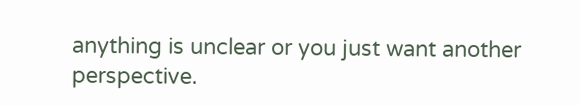anything is unclear or you just want another perspective.